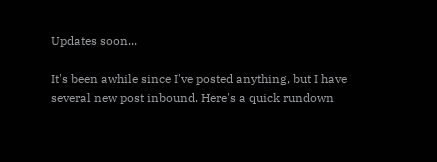Updates soon...

It's been awhile since I've posted anything, but I have several new post inbound. Here's a quick rundown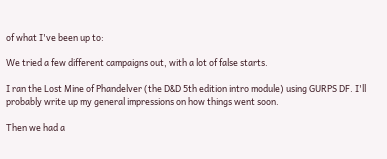of what I've been up to:

We tried a few different campaigns out, with a lot of false starts.

I ran the Lost Mine of Phandelver (the D&D 5th edition intro module) using GURPS DF. I'll probably write up my general impressions on how things went soon.

Then we had a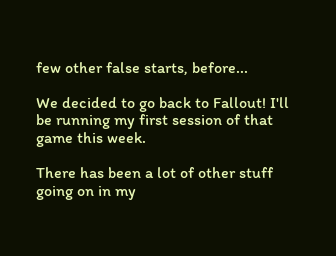few other false starts, before...

We decided to go back to Fallout! I'll be running my first session of that game this week.

There has been a lot of other stuff going on in my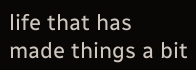life that has made things a bit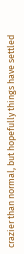crazier than normal, but hopefully things have settled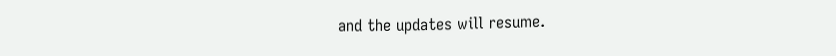and the updates will resume.